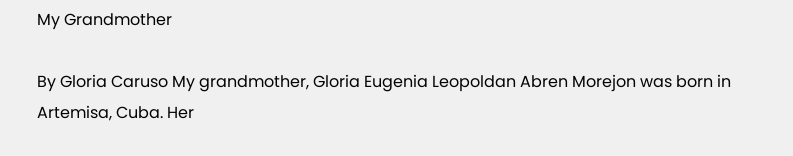My Grandmother

By Gloria Caruso My grandmother, Gloria Eugenia Leopoldan Abren Morejon was born in Artemisa, Cuba. Her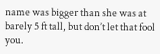name was bigger than she was at barely 5 ft tall, but don’t let that fool you.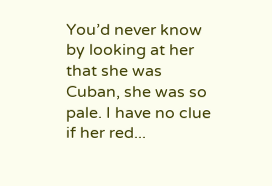You’d never know by looking at her that she was Cuban, she was so pale. I have no clue if her red...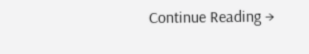Continue Reading →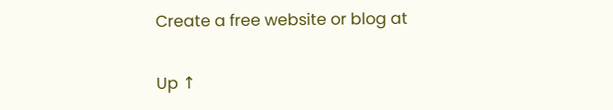Create a free website or blog at

Up ↑